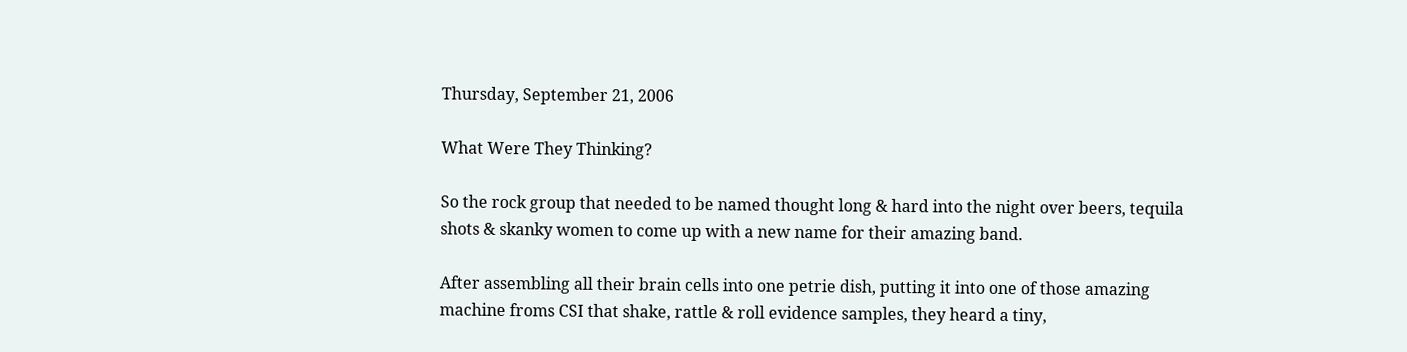Thursday, September 21, 2006

What Were They Thinking?

So the rock group that needed to be named thought long & hard into the night over beers, tequila shots & skanky women to come up with a new name for their amazing band.

After assembling all their brain cells into one petrie dish, putting it into one of those amazing machine froms CSI that shake, rattle & roll evidence samples, they heard a tiny,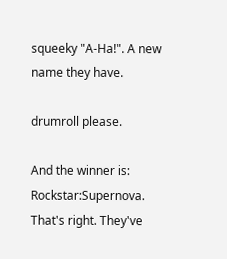squeeky "A-Ha!". A new name they have.

drumroll please.

And the winner is: Rockstar:Supernova. That's right. They've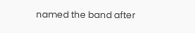named the band after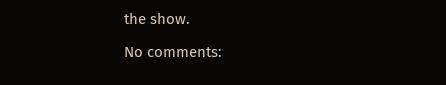the show.

No comments: